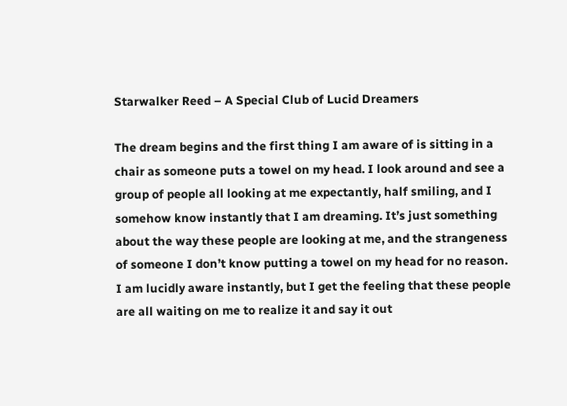Starwalker Reed – A Special Club of Lucid Dreamers

The dream begins and the first thing I am aware of is sitting in a chair as someone puts a towel on my head. I look around and see a group of people all looking at me expectantly, half smiling, and I somehow know instantly that I am dreaming. It’s just something about the way these people are looking at me, and the strangeness of someone I don’t know putting a towel on my head for no reason. I am lucidly aware instantly, but I get the feeling that these people are all waiting on me to realize it and say it out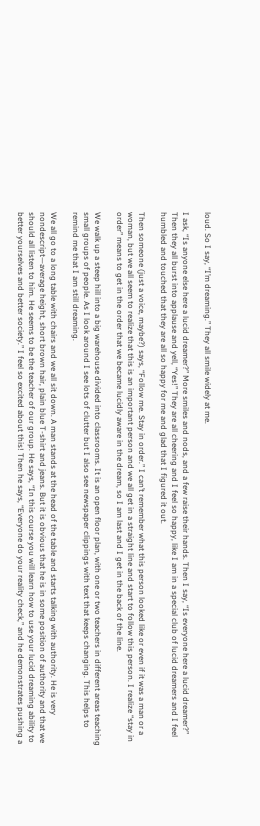loud. So I say, “I’m dreaming.” They all smile widely at me.

I ask, “Is anyone else here a lucid dreamer?” More smiles and nods, and a few raise their hands. Then I say, “Is everyone here a lucid dreamer?” Then they all burst into applause and yell, “Yes!” They are all cheering and I feel so happy, like I am in a special club of lucid dreamers and I feel humbled and touched that they are all so happy for me and glad that I figured it out.

Then someone (just a voice, maybe?) says, “Follow me. Stay in order.” I can’t remember what this person looked like or even if it was a man or a woman, but we all seem to realize that this is an important person and we all get in a straight line and start to follow this person. I realize “stay in order” means to get in the order that we became lucidly aware in the dream, so I am last and I get in the back of the line.

We walk up a steep hill into a big warehouse divided into classrooms. It is an open floor plan, with one or two teachers in different areas teaching small groups of people. As I look around I see lots of clutter but I also see newspaper clippings with text that keeps changing. This helps to remind me that I am still dreaming.

We all go to a long table with chairs and we all sit down. A man stands at the head of the table and starts talking with authority. He is very nondescript—average height, short brown hair, plain blue T-shirt and jeans. But it is obvious that he is in some position of authority and that we should all listen to him. He seems to be the teacher of our group. He says, “In this course you will learn how to use your lucid dreaming ability to better yourselves and better society.” I feel so excited about this! Then he says, “Everyone do your reality check,” and he demonstrates pushing a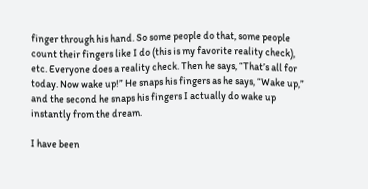finger through his hand. So some people do that, some people count their fingers like I do (this is my favorite reality check), etc. Everyone does a reality check. Then he says, “That’s all for today. Now wake up!” He snaps his fingers as he says, “Wake up,” and the second he snaps his fingers I actually do wake up instantly from the dream.

I have been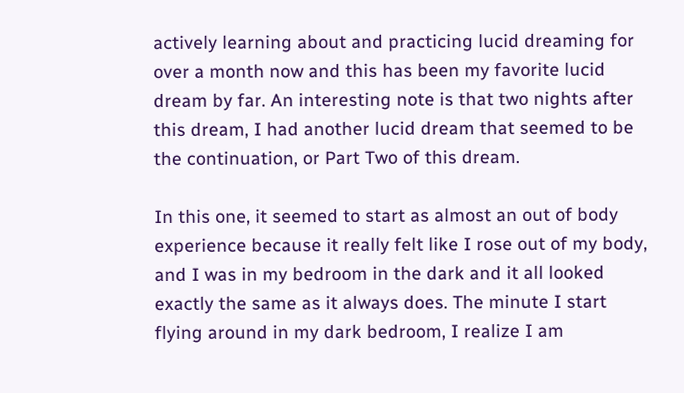actively learning about and practicing lucid dreaming for over a month now and this has been my favorite lucid dream by far. An interesting note is that two nights after this dream, I had another lucid dream that seemed to be the continuation, or Part Two of this dream.

In this one, it seemed to start as almost an out of body experience because it really felt like I rose out of my body, and I was in my bedroom in the dark and it all looked exactly the same as it always does. The minute I start flying around in my dark bedroom, I realize I am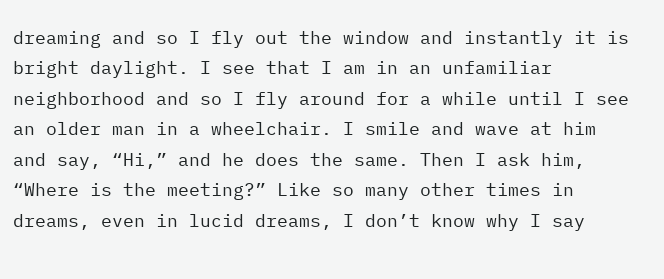dreaming and so I fly out the window and instantly it is bright daylight. I see that I am in an unfamiliar neighborhood and so I fly around for a while until I see an older man in a wheelchair. I smile and wave at him and say, “Hi,” and he does the same. Then I ask him, “Where is the meeting?” Like so many other times in dreams, even in lucid dreams, I don’t know why I say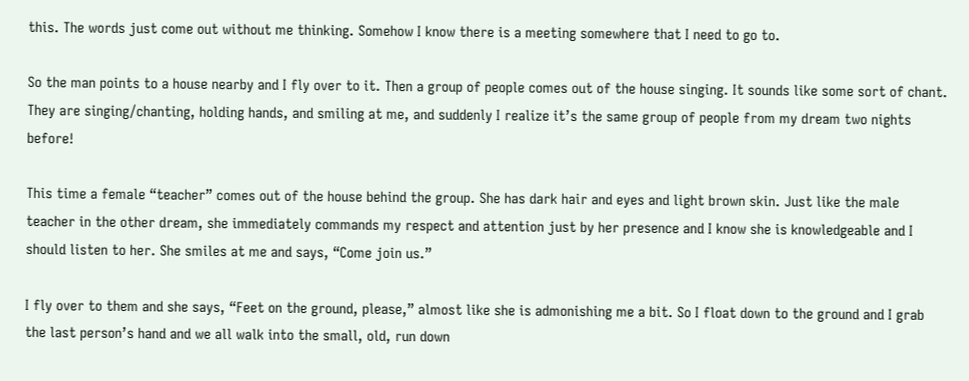this. The words just come out without me thinking. Somehow I know there is a meeting somewhere that I need to go to.

So the man points to a house nearby and I fly over to it. Then a group of people comes out of the house singing. It sounds like some sort of chant. They are singing/chanting, holding hands, and smiling at me, and suddenly I realize it’s the same group of people from my dream two nights before!

This time a female “teacher” comes out of the house behind the group. She has dark hair and eyes and light brown skin. Just like the male teacher in the other dream, she immediately commands my respect and attention just by her presence and I know she is knowledgeable and I should listen to her. She smiles at me and says, “Come join us.”

I fly over to them and she says, “Feet on the ground, please,” almost like she is admonishing me a bit. So I float down to the ground and I grab the last person’s hand and we all walk into the small, old, run down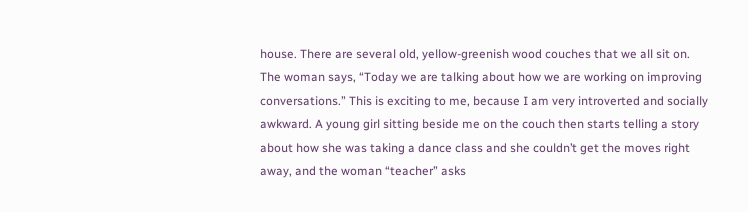house. There are several old, yellow-greenish wood couches that we all sit on. The woman says, “Today we are talking about how we are working on improving conversations.” This is exciting to me, because I am very introverted and socially awkward. A young girl sitting beside me on the couch then starts telling a story about how she was taking a dance class and she couldn’t get the moves right away, and the woman “teacher” asks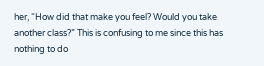her, “How did that make you feel? Would you take another class?” This is confusing to me since this has nothing to do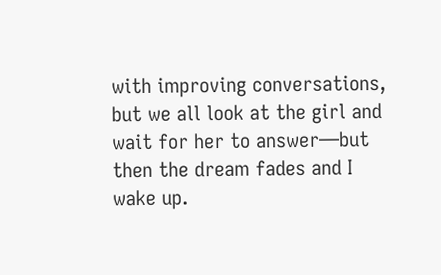with improving conversations, but we all look at the girl and wait for her to answer—but then the dream fades and I wake up.